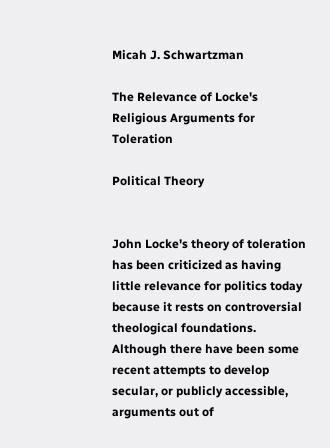Micah J. Schwartzman

The Relevance of Locke's Religious Arguments for Toleration

Political Theory


John Locke's theory of toleration has been criticized as having little relevance for politics today because it rests on controversial theological foundations. Although there have been some recent attempts to develop secular, or publicly accessible, arguments out of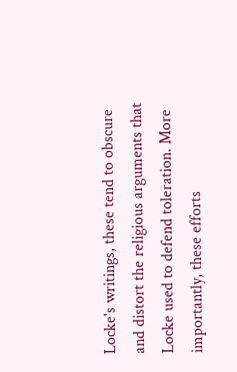Locke's writings, these tend to obscure and distort the religious arguments that Locke used to defend toleration. More importantly, these efforts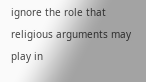ignore the role that religious arguments may play in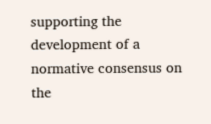supporting the development of a normative consensus on the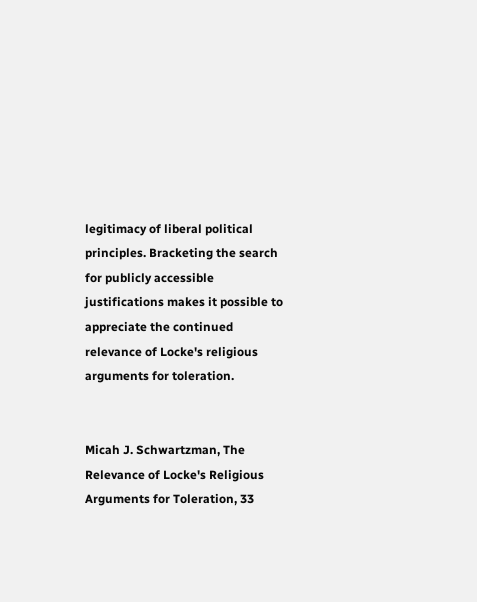legitimacy of liberal political principles. Bracketing the search for publicly accessible justifications makes it possible to appreciate the continued relevance of Locke's religious arguments for toleration.


Micah J. Schwartzman, The Relevance of Locke's Religious Arguments for Toleration, 33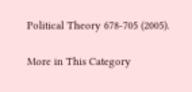Political Theory 678-705 (2005).

More in This Category